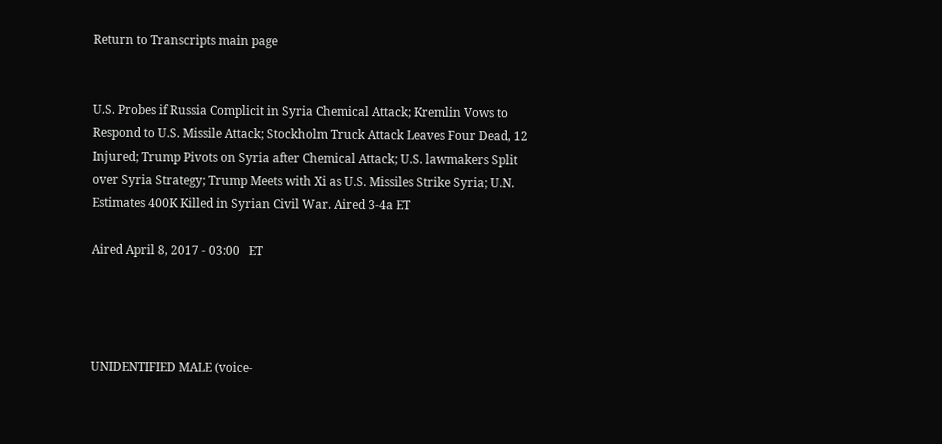Return to Transcripts main page


U.S. Probes if Russia Complicit in Syria Chemical Attack; Kremlin Vows to Respond to U.S. Missile Attack; Stockholm Truck Attack Leaves Four Dead, 12 Injured; Trump Pivots on Syria after Chemical Attack; U.S. lawmakers Split over Syria Strategy; Trump Meets with Xi as U.S. Missiles Strike Syria; U.N. Estimates 400K Killed in Syrian Civil War. Aired 3-4a ET

Aired April 8, 2017 - 03:00   ET




UNIDENTIFIED MALE (voice-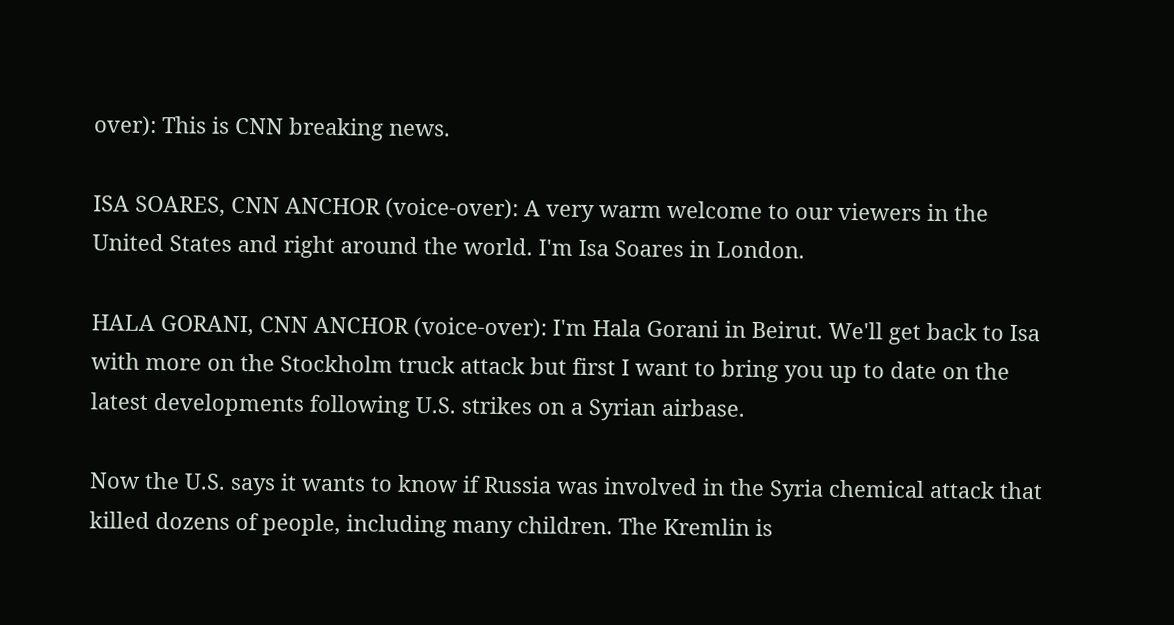over): This is CNN breaking news.

ISA SOARES, CNN ANCHOR (voice-over): A very warm welcome to our viewers in the United States and right around the world. I'm Isa Soares in London.

HALA GORANI, CNN ANCHOR (voice-over): I'm Hala Gorani in Beirut. We'll get back to Isa with more on the Stockholm truck attack but first I want to bring you up to date on the latest developments following U.S. strikes on a Syrian airbase.

Now the U.S. says it wants to know if Russia was involved in the Syria chemical attack that killed dozens of people, including many children. The Kremlin is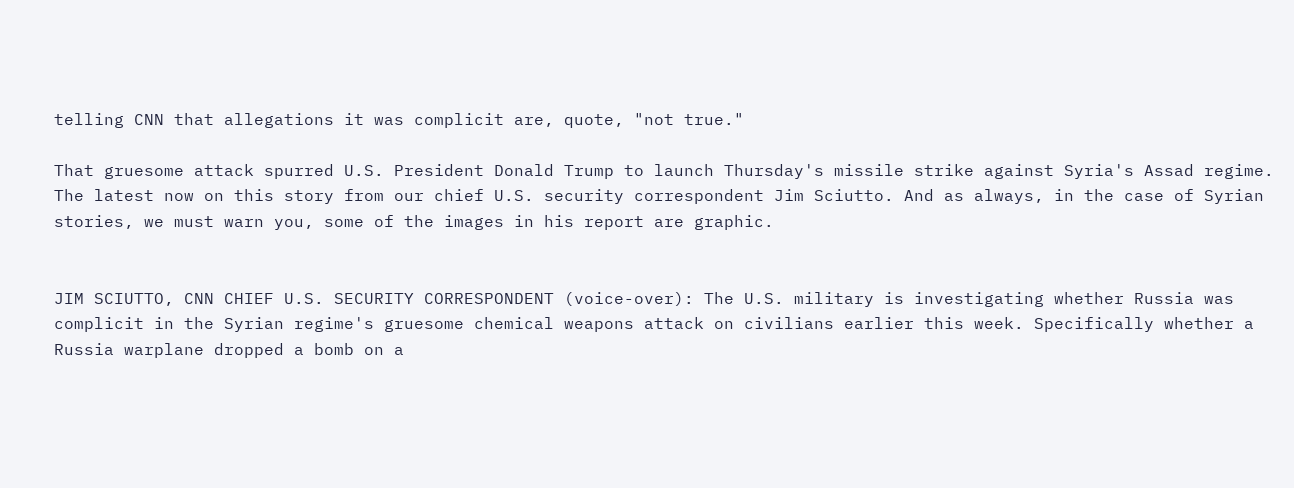telling CNN that allegations it was complicit are, quote, "not true."

That gruesome attack spurred U.S. President Donald Trump to launch Thursday's missile strike against Syria's Assad regime. The latest now on this story from our chief U.S. security correspondent Jim Sciutto. And as always, in the case of Syrian stories, we must warn you, some of the images in his report are graphic.


JIM SCIUTTO, CNN CHIEF U.S. SECURITY CORRESPONDENT (voice-over): The U.S. military is investigating whether Russia was complicit in the Syrian regime's gruesome chemical weapons attack on civilians earlier this week. Specifically whether a Russia warplane dropped a bomb on a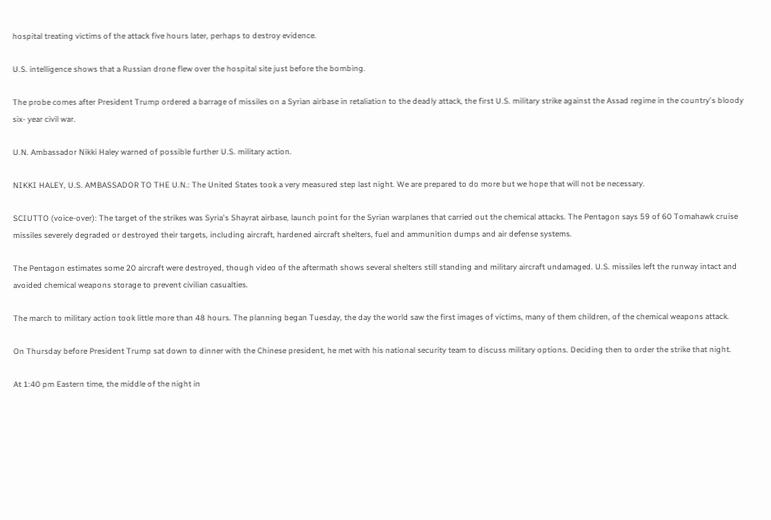hospital treating victims of the attack five hours later, perhaps to destroy evidence.

U.S. intelligence shows that a Russian drone flew over the hospital site just before the bombing.

The probe comes after President Trump ordered a barrage of missiles on a Syrian airbase in retaliation to the deadly attack, the first U.S. military strike against the Assad regime in the country's bloody six- year civil war.

U.N. Ambassador Nikki Haley warned of possible further U.S. military action.

NIKKI HALEY, U.S. AMBASSADOR TO THE U.N.: The United States took a very measured step last night. We are prepared to do more but we hope that will not be necessary.

SCIUTTO (voice-over): The target of the strikes was Syria's Shayrat airbase, launch point for the Syrian warplanes that carried out the chemical attacks. The Pentagon says 59 of 60 Tomahawk cruise missiles severely degraded or destroyed their targets, including aircraft, hardened aircraft shelters, fuel and ammunition dumps and air defense systems.

The Pentagon estimates some 20 aircraft were destroyed, though video of the aftermath shows several shelters still standing and military aircraft undamaged. U.S. missiles left the runway intact and avoided chemical weapons storage to prevent civilian casualties.

The march to military action took little more than 48 hours. The planning began Tuesday, the day the world saw the first images of victims, many of them children, of the chemical weapons attack.

On Thursday before President Trump sat down to dinner with the Chinese president, he met with his national security team to discuss military options. Deciding then to order the strike that night.

At 1:40 pm Eastern time, the middle of the night in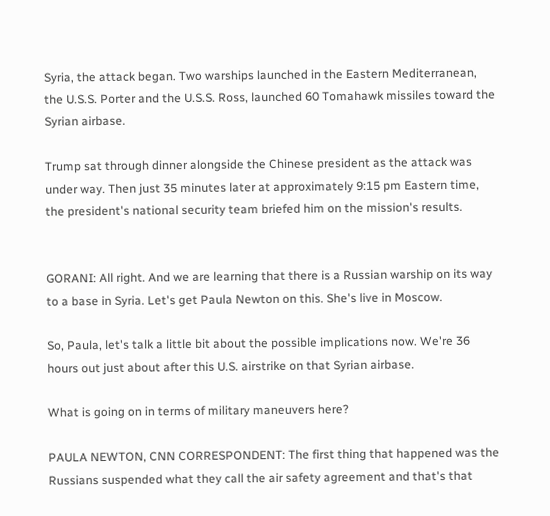Syria, the attack began. Two warships launched in the Eastern Mediterranean, the U.S.S. Porter and the U.S.S. Ross, launched 60 Tomahawk missiles toward the Syrian airbase.

Trump sat through dinner alongside the Chinese president as the attack was under way. Then just 35 minutes later at approximately 9:15 pm Eastern time, the president's national security team briefed him on the mission's results.


GORANI: All right. And we are learning that there is a Russian warship on its way to a base in Syria. Let's get Paula Newton on this. She's live in Moscow.

So, Paula, let's talk a little bit about the possible implications now. We're 36 hours out just about after this U.S. airstrike on that Syrian airbase.

What is going on in terms of military maneuvers here?

PAULA NEWTON, CNN CORRESPONDENT: The first thing that happened was the Russians suspended what they call the air safety agreement and that's that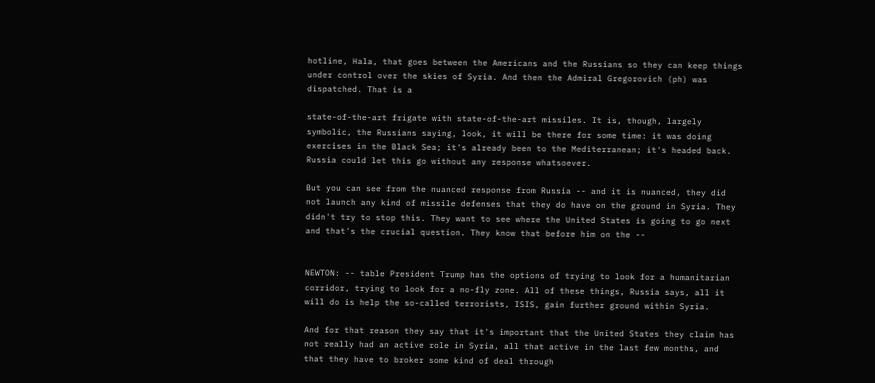hotline, Hala, that goes between the Americans and the Russians so they can keep things under control over the skies of Syria. And then the Admiral Gregorovich (ph) was dispatched. That is a

state-of-the-art frigate with state-of-the-art missiles. It is, though, largely symbolic, the Russians saying, look, it will be there for some time: it was doing exercises in the Black Sea; it's already been to the Mediterranean; it's headed back. Russia could let this go without any response whatsoever.

But you can see from the nuanced response from Russia -- and it is nuanced, they did not launch any kind of missile defenses that they do have on the ground in Syria. They didn't try to stop this. They want to see where the United States is going to go next and that's the crucial question. They know that before him on the --


NEWTON: -- table President Trump has the options of trying to look for a humanitarian corridor, trying to look for a no-fly zone. All of these things, Russia says, all it will do is help the so-called terrorists, ISIS, gain further ground within Syria.

And for that reason they say that it's important that the United States they claim has not really had an active role in Syria, all that active in the last few months, and that they have to broker some kind of deal through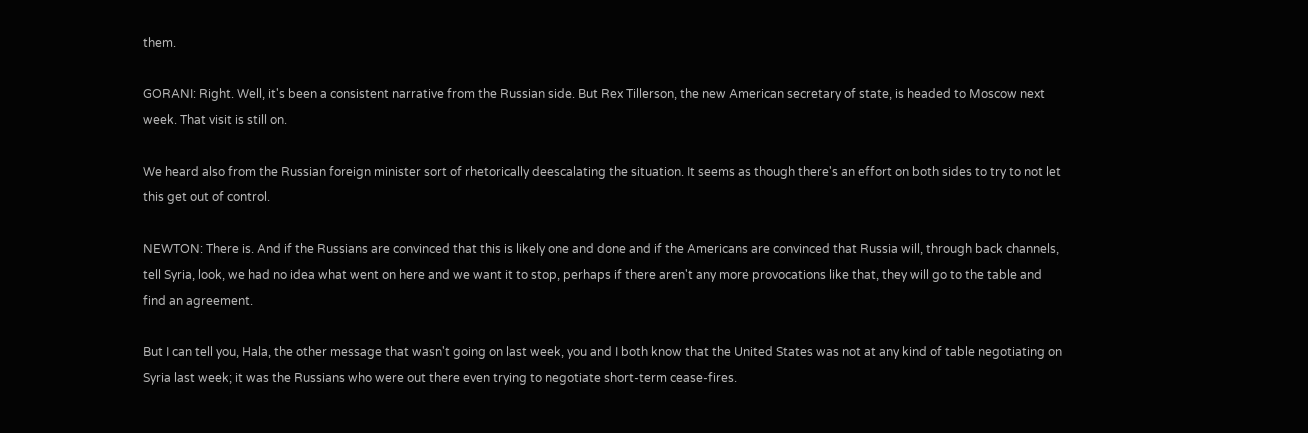them.

GORANI: Right. Well, it's been a consistent narrative from the Russian side. But Rex Tillerson, the new American secretary of state, is headed to Moscow next week. That visit is still on.

We heard also from the Russian foreign minister sort of rhetorically deescalating the situation. It seems as though there's an effort on both sides to try to not let this get out of control.

NEWTON: There is. And if the Russians are convinced that this is likely one and done and if the Americans are convinced that Russia will, through back channels, tell Syria, look, we had no idea what went on here and we want it to stop, perhaps if there aren't any more provocations like that, they will go to the table and find an agreement.

But I can tell you, Hala, the other message that wasn't going on last week, you and I both know that the United States was not at any kind of table negotiating on Syria last week; it was the Russians who were out there even trying to negotiate short-term cease-fires.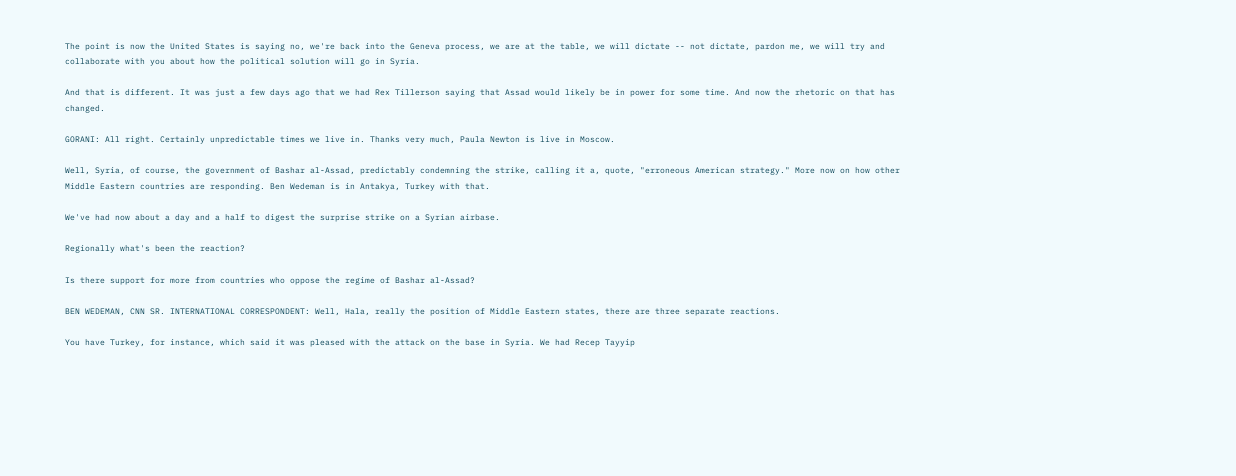The point is now the United States is saying no, we're back into the Geneva process, we are at the table, we will dictate -- not dictate, pardon me, we will try and collaborate with you about how the political solution will go in Syria.

And that is different. It was just a few days ago that we had Rex Tillerson saying that Assad would likely be in power for some time. And now the rhetoric on that has changed.

GORANI: All right. Certainly unpredictable times we live in. Thanks very much, Paula Newton is live in Moscow.

Well, Syria, of course, the government of Bashar al-Assad, predictably condemning the strike, calling it a, quote, "erroneous American strategy." More now on how other Middle Eastern countries are responding. Ben Wedeman is in Antakya, Turkey with that.

We've had now about a day and a half to digest the surprise strike on a Syrian airbase.

Regionally what's been the reaction?

Is there support for more from countries who oppose the regime of Bashar al-Assad?

BEN WEDEMAN, CNN SR. INTERNATIONAL CORRESPONDENT: Well, Hala, really the position of Middle Eastern states, there are three separate reactions.

You have Turkey, for instance, which said it was pleased with the attack on the base in Syria. We had Recep Tayyip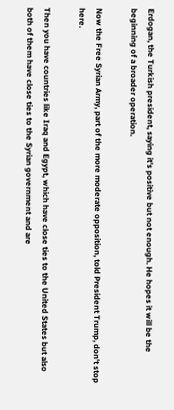Erdogan, the Turkish president, saying it's positive but not enough. He hopes it will be the beginning of a broader operation.

Now the Free Syrian Army, part of the more moderate opposition, told President Trump, don't stop here.

Then you have countries like Iraq and Egypt, which have close ties to the United States but also both of them have close ties to the Syrian government and are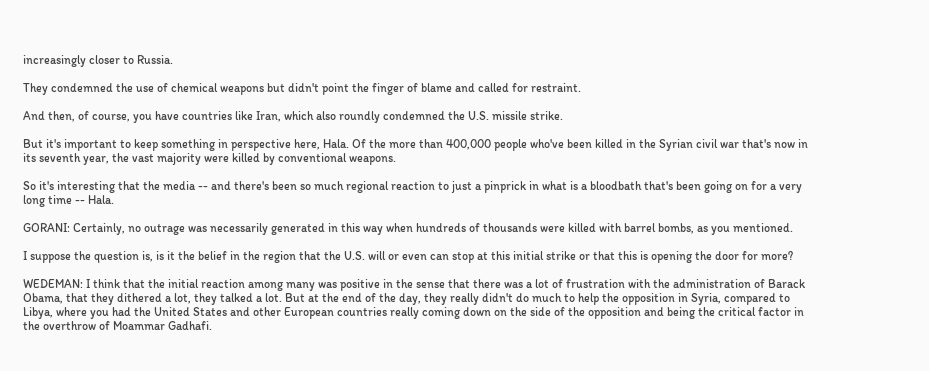increasingly closer to Russia.

They condemned the use of chemical weapons but didn't point the finger of blame and called for restraint.

And then, of course, you have countries like Iran, which also roundly condemned the U.S. missile strike.

But it's important to keep something in perspective here, Hala. Of the more than 400,000 people who've been killed in the Syrian civil war that's now in its seventh year, the vast majority were killed by conventional weapons.

So it's interesting that the media -- and there's been so much regional reaction to just a pinprick in what is a bloodbath that's been going on for a very long time -- Hala.

GORANI: Certainly, no outrage was necessarily generated in this way when hundreds of thousands were killed with barrel bombs, as you mentioned.

I suppose the question is, is it the belief in the region that the U.S. will or even can stop at this initial strike or that this is opening the door for more?

WEDEMAN: I think that the initial reaction among many was positive in the sense that there was a lot of frustration with the administration of Barack Obama, that they dithered a lot, they talked a lot. But at the end of the day, they really didn't do much to help the opposition in Syria, compared to Libya, where you had the United States and other European countries really coming down on the side of the opposition and being the critical factor in the overthrow of Moammar Gadhafi.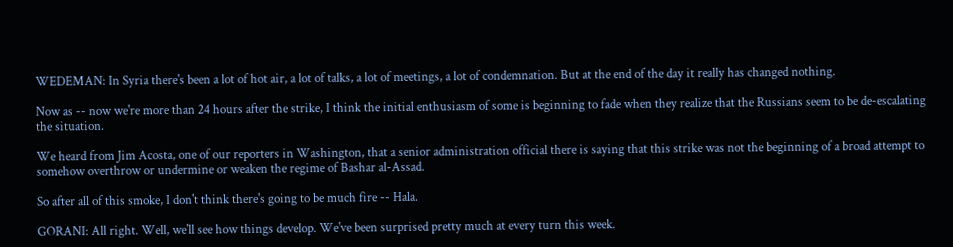WEDEMAN: In Syria there's been a lot of hot air, a lot of talks, a lot of meetings, a lot of condemnation. But at the end of the day it really has changed nothing.

Now as -- now we're more than 24 hours after the strike, I think the initial enthusiasm of some is beginning to fade when they realize that the Russians seem to be de-escalating the situation.

We heard from Jim Acosta, one of our reporters in Washington, that a senior administration official there is saying that this strike was not the beginning of a broad attempt to somehow overthrow or undermine or weaken the regime of Bashar al-Assad.

So after all of this smoke, I don't think there's going to be much fire -- Hala.

GORANI: All right. Well, we'll see how things develop. We've been surprised pretty much at every turn this week.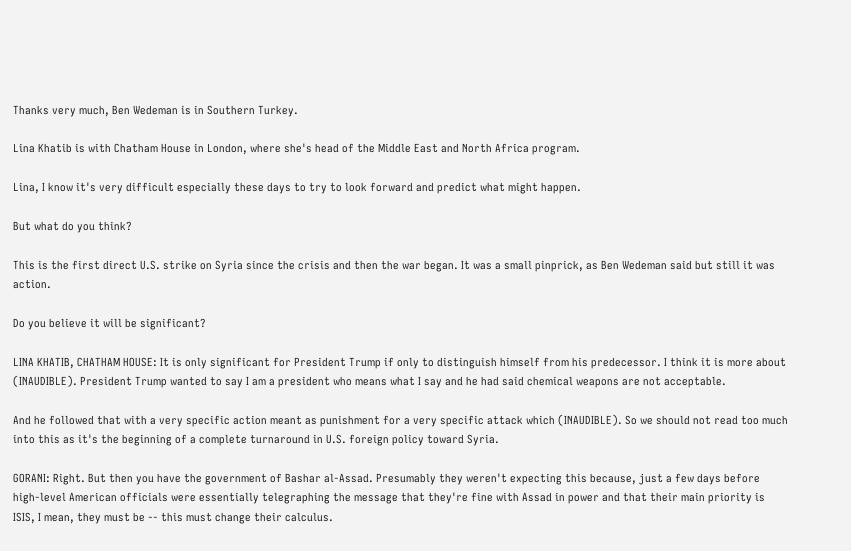Thanks very much, Ben Wedeman is in Southern Turkey.

Lina Khatib is with Chatham House in London, where she's head of the Middle East and North Africa program.

Lina, I know it's very difficult especially these days to try to look forward and predict what might happen.

But what do you think?

This is the first direct U.S. strike on Syria since the crisis and then the war began. It was a small pinprick, as Ben Wedeman said but still it was action.

Do you believe it will be significant?

LINA KHATIB, CHATHAM HOUSE: It is only significant for President Trump if only to distinguish himself from his predecessor. I think it is more about (INAUDIBLE). President Trump wanted to say I am a president who means what I say and he had said chemical weapons are not acceptable.

And he followed that with a very specific action meant as punishment for a very specific attack which (INAUDIBLE). So we should not read too much into this as it's the beginning of a complete turnaround in U.S. foreign policy toward Syria.

GORANI: Right. But then you have the government of Bashar al-Assad. Presumably they weren't expecting this because, just a few days before high-level American officials were essentially telegraphing the message that they're fine with Assad in power and that their main priority is ISIS, I mean, they must be -- this must change their calculus.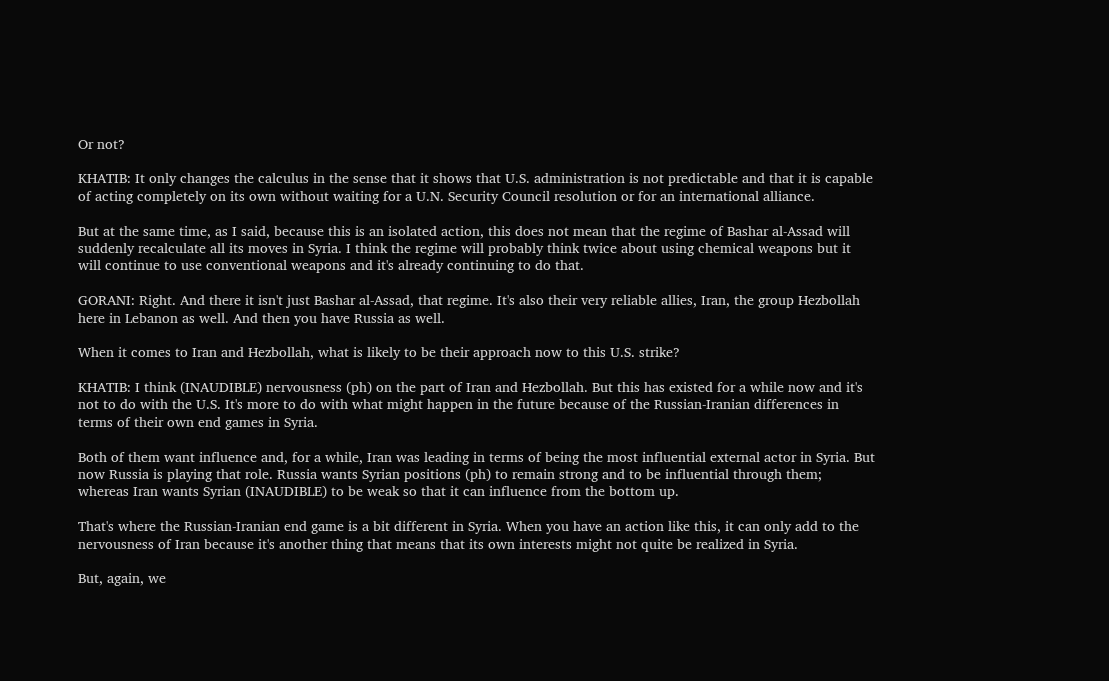Or not?

KHATIB: It only changes the calculus in the sense that it shows that U.S. administration is not predictable and that it is capable of acting completely on its own without waiting for a U.N. Security Council resolution or for an international alliance.

But at the same time, as I said, because this is an isolated action, this does not mean that the regime of Bashar al-Assad will suddenly recalculate all its moves in Syria. I think the regime will probably think twice about using chemical weapons but it will continue to use conventional weapons and it's already continuing to do that.

GORANI: Right. And there it isn't just Bashar al-Assad, that regime. It's also their very reliable allies, Iran, the group Hezbollah here in Lebanon as well. And then you have Russia as well.

When it comes to Iran and Hezbollah, what is likely to be their approach now to this U.S. strike?

KHATIB: I think (INAUDIBLE) nervousness (ph) on the part of Iran and Hezbollah. But this has existed for a while now and it's not to do with the U.S. It's more to do with what might happen in the future because of the Russian-Iranian differences in terms of their own end games in Syria.

Both of them want influence and, for a while, Iran was leading in terms of being the most influential external actor in Syria. But now Russia is playing that role. Russia wants Syrian positions (ph) to remain strong and to be influential through them; whereas Iran wants Syrian (INAUDIBLE) to be weak so that it can influence from the bottom up.

That's where the Russian-Iranian end game is a bit different in Syria. When you have an action like this, it can only add to the nervousness of Iran because it's another thing that means that its own interests might not quite be realized in Syria.

But, again, we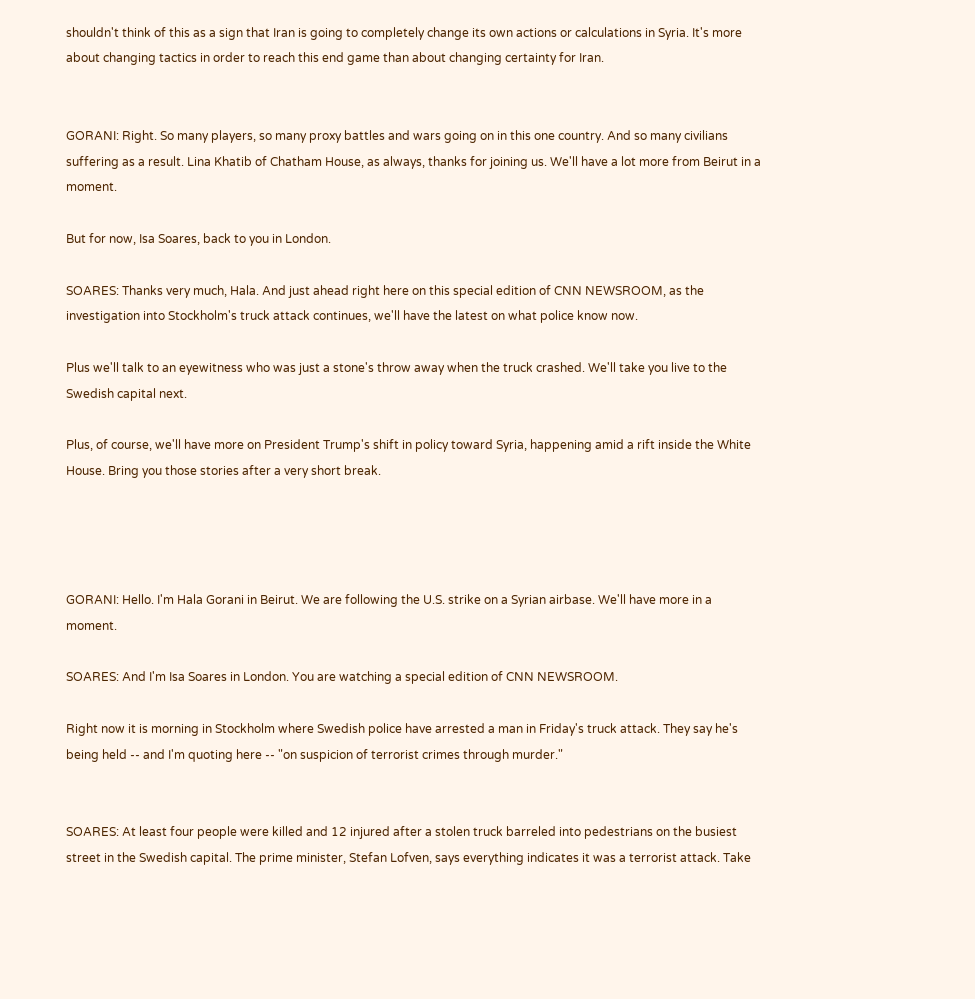shouldn't think of this as a sign that Iran is going to completely change its own actions or calculations in Syria. It's more about changing tactics in order to reach this end game than about changing certainty for Iran.


GORANI: Right. So many players, so many proxy battles and wars going on in this one country. And so many civilians suffering as a result. Lina Khatib of Chatham House, as always, thanks for joining us. We'll have a lot more from Beirut in a moment.

But for now, Isa Soares, back to you in London.

SOARES: Thanks very much, Hala. And just ahead right here on this special edition of CNN NEWSROOM, as the investigation into Stockholm's truck attack continues, we'll have the latest on what police know now.

Plus we'll talk to an eyewitness who was just a stone's throw away when the truck crashed. We'll take you live to the Swedish capital next.

Plus, of course, we'll have more on President Trump's shift in policy toward Syria, happening amid a rift inside the White House. Bring you those stories after a very short break.




GORANI: Hello. I'm Hala Gorani in Beirut. We are following the U.S. strike on a Syrian airbase. We'll have more in a moment.

SOARES: And I'm Isa Soares in London. You are watching a special edition of CNN NEWSROOM.

Right now it is morning in Stockholm where Swedish police have arrested a man in Friday's truck attack. They say he's being held -- and I'm quoting here -- "on suspicion of terrorist crimes through murder."


SOARES: At least four people were killed and 12 injured after a stolen truck barreled into pedestrians on the busiest street in the Swedish capital. The prime minister, Stefan Lofven, says everything indicates it was a terrorist attack. Take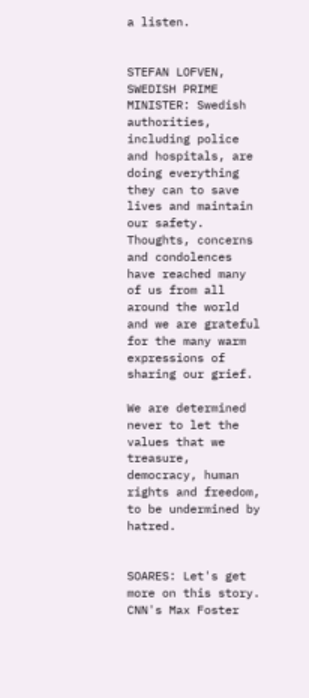a listen.


STEFAN LOFVEN, SWEDISH PRIME MINISTER: Swedish authorities, including police and hospitals, are doing everything they can to save lives and maintain our safety. Thoughts, concerns and condolences have reached many of us from all around the world and we are grateful for the many warm expressions of sharing our grief.

We are determined never to let the values that we treasure, democracy, human rights and freedom, to be undermined by hatred.


SOARES: Let's get more on this story. CNN's Max Foster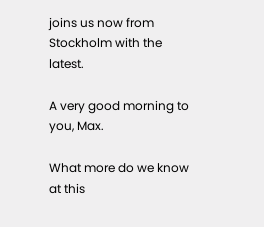joins us now from Stockholm with the latest.

A very good morning to you, Max.

What more do we know at this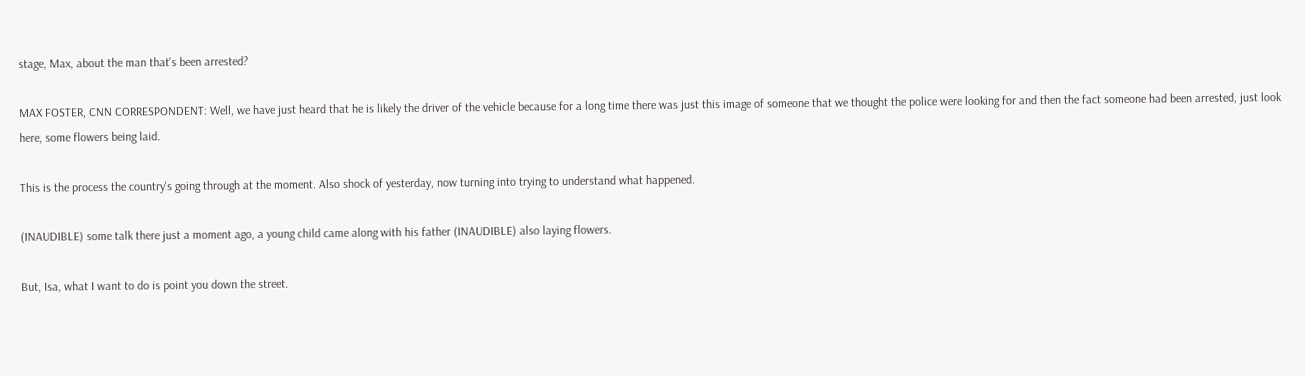stage, Max, about the man that's been arrested?

MAX FOSTER, CNN CORRESPONDENT: Well, we have just heard that he is likely the driver of the vehicle because for a long time there was just this image of someone that we thought the police were looking for and then the fact someone had been arrested, just look here, some flowers being laid.

This is the process the country's going through at the moment. Also shock of yesterday, now turning into trying to understand what happened.

(INAUDIBLE) some talk there just a moment ago, a young child came along with his father (INAUDIBLE) also laying flowers.

But, Isa, what I want to do is point you down the street.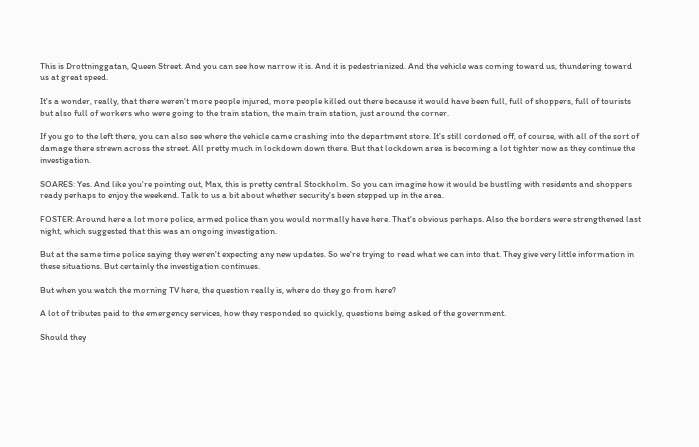This is Drottninggatan, Queen Street. And you can see how narrow it is. And it is pedestrianized. And the vehicle was coming toward us, thundering toward us at great speed.

It's a wonder, really, that there weren't more people injured, more people killed out there because it would have been full, full of shoppers, full of tourists but also full of workers who were going to the train station, the main train station, just around the corner.

If you go to the left there, you can also see where the vehicle came crashing into the department store. It's still cordoned off, of course, with all of the sort of damage there strewn across the street. All pretty much in lockdown down there. But that lockdown area is becoming a lot tighter now as they continue the investigation.

SOARES: Yes. And like you're pointing out, Max, this is pretty central Stockholm. So you can imagine how it would be bustling with residents and shoppers ready perhaps to enjoy the weekend. Talk to us a bit about whether security's been stepped up in the area.

FOSTER: Around here a lot more police, armed police than you would normally have here. That's obvious perhaps. Also the borders were strengthened last night, which suggested that this was an ongoing investigation.

But at the same time police saying they weren't expecting any new updates. So we're trying to read what we can into that. They give very little information in these situations. But certainly the investigation continues.

But when you watch the morning TV here, the question really is, where do they go from here?

A lot of tributes paid to the emergency services, how they responded so quickly, questions being asked of the government.

Should they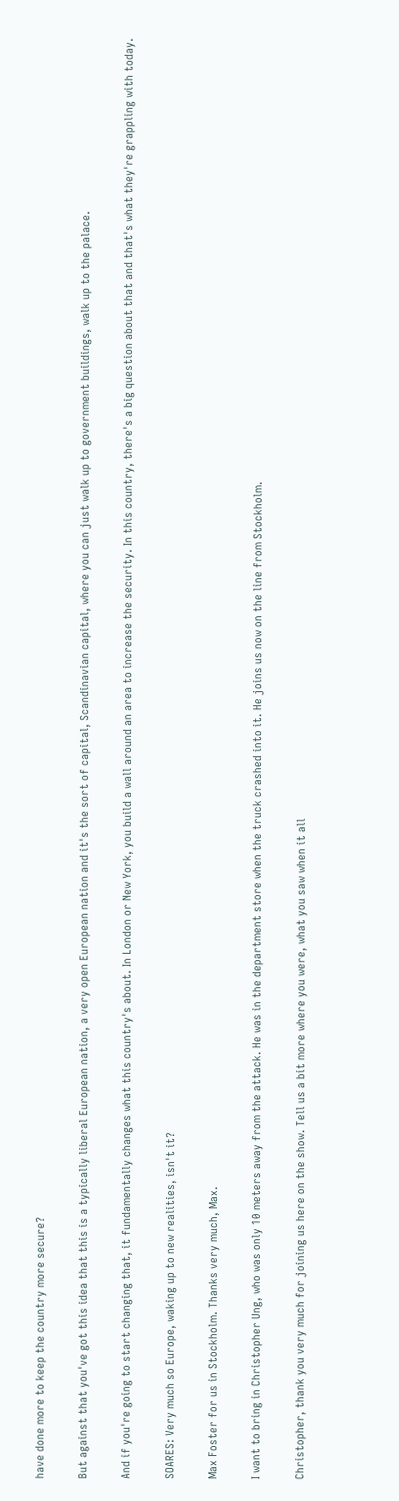have done more to keep the country more secure?

But against that you've got this idea that this is a typically liberal European nation, a very open European nation and it's the sort of capital, Scandinavian capital, where you can just walk up to government buildings, walk up to the palace.

And if you're going to start changing that, it fundamentally changes what this country's about. In London or New York, you build a wall around an area to increase the security. In this country, there's a big question about that and that's what they're grappling with today.

SOARES: Very much so Europe, waking up to new realities, isn't it?

Max Foster for us in Stockholm. Thanks very much, Max.

I want to bring in Christopher Ung, who was only 10 meters away from the attack. He was in the department store when the truck crashed into it. He joins us now on the line from Stockholm.

Christopher, thank you very much for joining us here on the show. Tell us a bit more where you were, what you saw when it all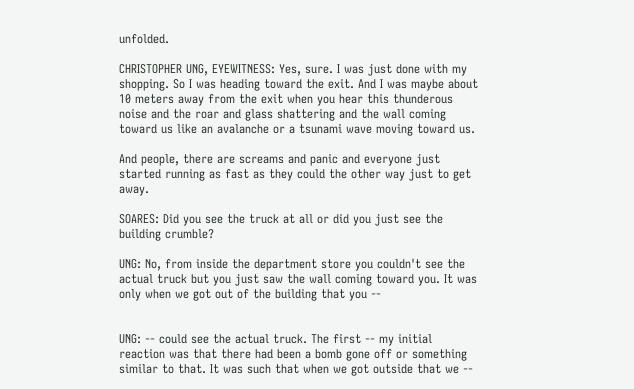unfolded.

CHRISTOPHER UNG, EYEWITNESS: Yes, sure. I was just done with my shopping. So I was heading toward the exit. And I was maybe about 10 meters away from the exit when you hear this thunderous noise and the roar and glass shattering and the wall coming toward us like an avalanche or a tsunami wave moving toward us.

And people, there are screams and panic and everyone just started running as fast as they could the other way just to get away.

SOARES: Did you see the truck at all or did you just see the building crumble?

UNG: No, from inside the department store you couldn't see the actual truck but you just saw the wall coming toward you. It was only when we got out of the building that you --


UNG: -- could see the actual truck. The first -- my initial reaction was that there had been a bomb gone off or something similar to that. It was such that when we got outside that we --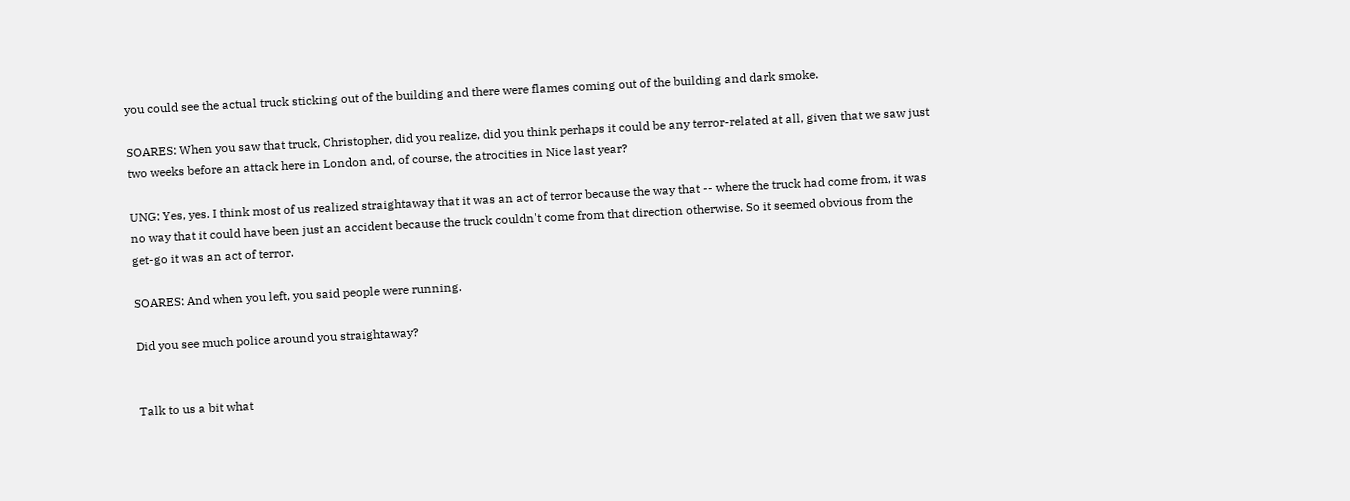you could see the actual truck sticking out of the building and there were flames coming out of the building and dark smoke.

SOARES: When you saw that truck, Christopher, did you realize, did you think perhaps it could be any terror-related at all, given that we saw just two weeks before an attack here in London and, of course, the atrocities in Nice last year?

UNG: Yes, yes. I think most of us realized straightaway that it was an act of terror because the way that -- where the truck had come from, it was no way that it could have been just an accident because the truck couldn't come from that direction otherwise. So it seemed obvious from the get-go it was an act of terror.

SOARES: And when you left, you said people were running.

Did you see much police around you straightaway?


Talk to us a bit what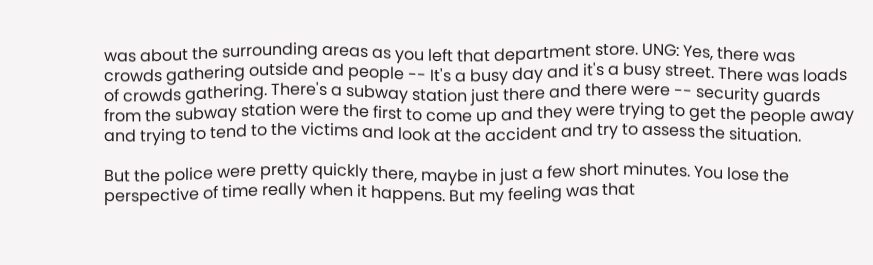was about the surrounding areas as you left that department store. UNG: Yes, there was crowds gathering outside and people -- It's a busy day and it's a busy street. There was loads of crowds gathering. There's a subway station just there and there were -- security guards from the subway station were the first to come up and they were trying to get the people away and trying to tend to the victims and look at the accident and try to assess the situation.

But the police were pretty quickly there, maybe in just a few short minutes. You lose the perspective of time really when it happens. But my feeling was that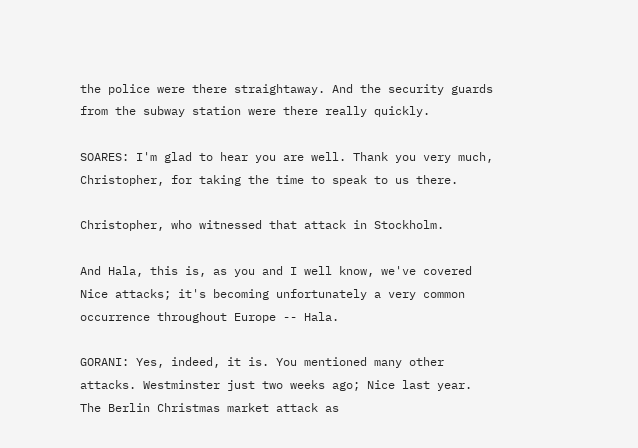the police were there straightaway. And the security guards from the subway station were there really quickly.

SOARES: I'm glad to hear you are well. Thank you very much, Christopher, for taking the time to speak to us there.

Christopher, who witnessed that attack in Stockholm.

And Hala, this is, as you and I well know, we've covered Nice attacks; it's becoming unfortunately a very common occurrence throughout Europe -- Hala.

GORANI: Yes, indeed, it is. You mentioned many other attacks. Westminster just two weeks ago; Nice last year. The Berlin Christmas market attack as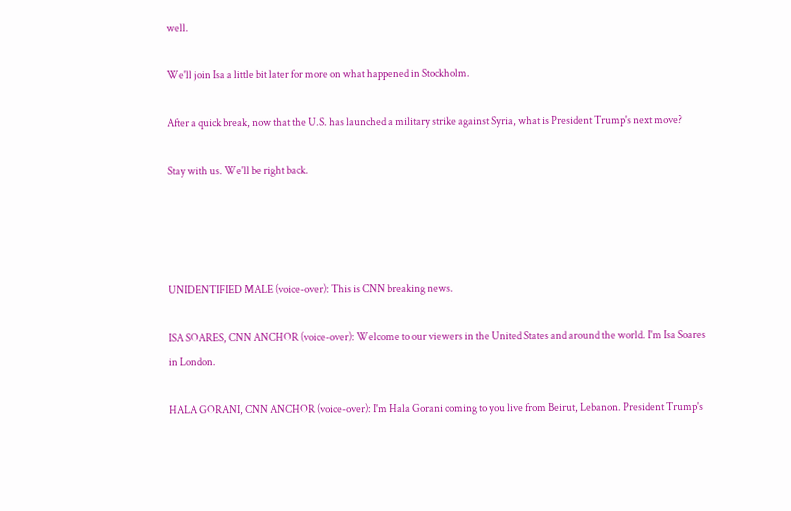well.

We'll join Isa a little bit later for more on what happened in Stockholm.

After a quick break, now that the U.S. has launched a military strike against Syria, what is President Trump's next move?

Stay with us. We'll be right back.




UNIDENTIFIED MALE (voice-over): This is CNN breaking news.

ISA SOARES, CNN ANCHOR (voice-over): Welcome to our viewers in the United States and around the world. I'm Isa Soares in London.

HALA GORANI, CNN ANCHOR (voice-over): I'm Hala Gorani coming to you live from Beirut, Lebanon. President Trump's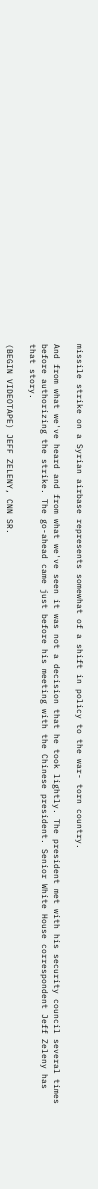missile strike on a Syrian airbase represents somewhat of a shift in policy to the war- torn country.

And from what we've heard and from what we've seen it was not a decision that he took lightly. The president met with his security council several times before authorizing the strike. The go-ahead came just before his meeting with the Chinese president. Senior White House correspondent Jeff Zeleny has that story.

(BEGIN VIDEOTAPE) JEFF ZELENY, CNN SR.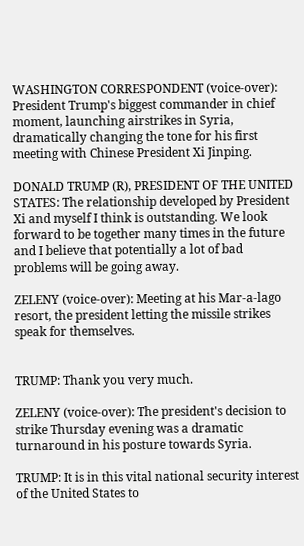WASHINGTON CORRESPONDENT (voice-over): President Trump's biggest commander in chief moment, launching airstrikes in Syria, dramatically changing the tone for his first meeting with Chinese President Xi Jinping.

DONALD TRUMP (R), PRESIDENT OF THE UNITED STATES: The relationship developed by President Xi and myself I think is outstanding. We look forward to be together many times in the future and I believe that potentially a lot of bad problems will be going away.

ZELENY (voice-over): Meeting at his Mar-a-lago resort, the president letting the missile strikes speak for themselves.


TRUMP: Thank you very much.

ZELENY (voice-over): The president's decision to strike Thursday evening was a dramatic turnaround in his posture towards Syria.

TRUMP: It is in this vital national security interest of the United States to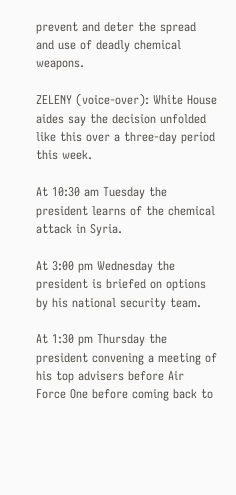prevent and deter the spread and use of deadly chemical weapons.

ZELENY (voice-over): White House aides say the decision unfolded like this over a three-day period this week.

At 10:30 am Tuesday the president learns of the chemical attack in Syria.

At 3:00 pm Wednesday the president is briefed on options by his national security team.

At 1:30 pm Thursday the president convening a meeting of his top advisers before Air Force One before coming back to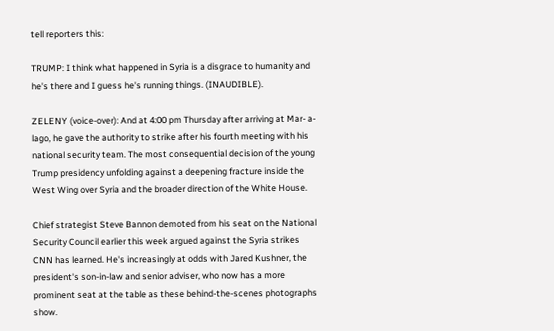tell reporters this:

TRUMP: I think what happened in Syria is a disgrace to humanity and he's there and I guess he's running things. (INAUDIBLE).

ZELENY (voice-over): And at 4:00 pm Thursday after arriving at Mar- a-lago, he gave the authority to strike after his fourth meeting with his national security team. The most consequential decision of the young Trump presidency unfolding against a deepening fracture inside the West Wing over Syria and the broader direction of the White House.

Chief strategist Steve Bannon demoted from his seat on the National Security Council earlier this week argued against the Syria strikes CNN has learned. He's increasingly at odds with Jared Kushner, the president's son-in-law and senior adviser, who now has a more prominent seat at the table as these behind-the-scenes photographs show.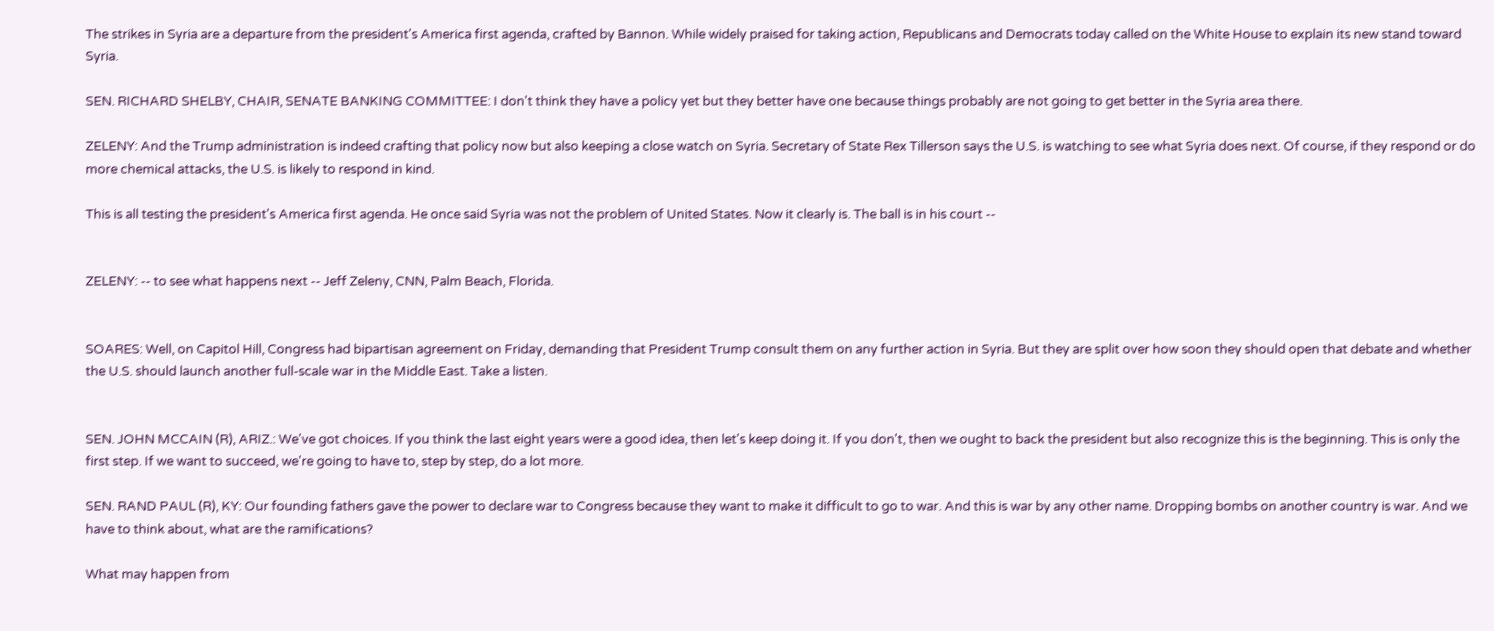The strikes in Syria are a departure from the president's America first agenda, crafted by Bannon. While widely praised for taking action, Republicans and Democrats today called on the White House to explain its new stand toward Syria.

SEN. RICHARD SHELBY, CHAIR, SENATE BANKING COMMITTEE: I don't think they have a policy yet but they better have one because things probably are not going to get better in the Syria area there.

ZELENY: And the Trump administration is indeed crafting that policy now but also keeping a close watch on Syria. Secretary of State Rex Tillerson says the U.S. is watching to see what Syria does next. Of course, if they respond or do more chemical attacks, the U.S. is likely to respond in kind.

This is all testing the president's America first agenda. He once said Syria was not the problem of United States. Now it clearly is. The ball is in his court --


ZELENY: -- to see what happens next -- Jeff Zeleny, CNN, Palm Beach, Florida.


SOARES: Well, on Capitol Hill, Congress had bipartisan agreement on Friday, demanding that President Trump consult them on any further action in Syria. But they are split over how soon they should open that debate and whether the U.S. should launch another full-scale war in the Middle East. Take a listen.


SEN. JOHN MCCAIN (R), ARIZ.: We've got choices. If you think the last eight years were a good idea, then let's keep doing it. If you don't, then we ought to back the president but also recognize this is the beginning. This is only the first step. If we want to succeed, we're going to have to, step by step, do a lot more.

SEN. RAND PAUL (R), KY: Our founding fathers gave the power to declare war to Congress because they want to make it difficult to go to war. And this is war by any other name. Dropping bombs on another country is war. And we have to think about, what are the ramifications?

What may happen from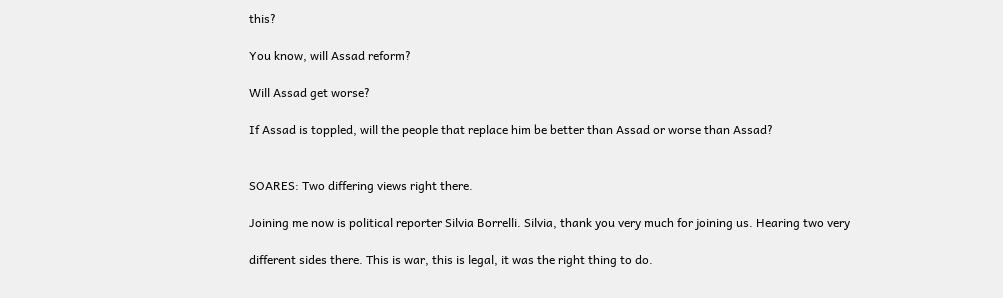this?

You know, will Assad reform?

Will Assad get worse?

If Assad is toppled, will the people that replace him be better than Assad or worse than Assad?


SOARES: Two differing views right there.

Joining me now is political reporter Silvia Borrelli. Silvia, thank you very much for joining us. Hearing two very

different sides there. This is war, this is legal, it was the right thing to do.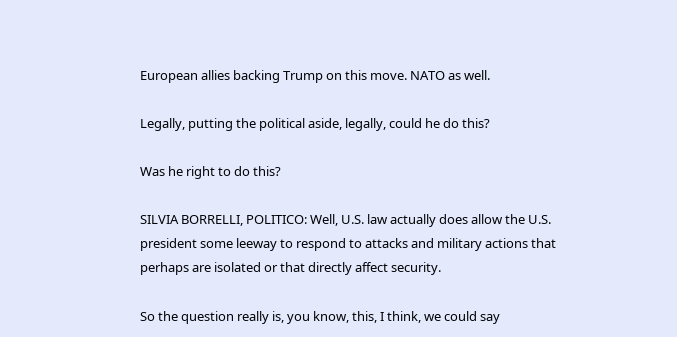European allies backing Trump on this move. NATO as well.

Legally, putting the political aside, legally, could he do this?

Was he right to do this?

SILVIA BORRELLI, POLITICO: Well, U.S. law actually does allow the U.S. president some leeway to respond to attacks and military actions that perhaps are isolated or that directly affect security.

So the question really is, you know, this, I think, we could say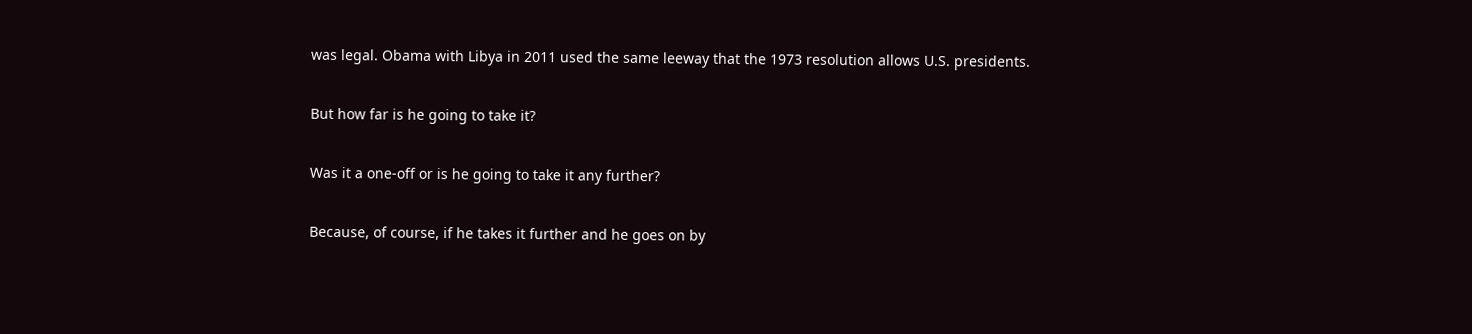was legal. Obama with Libya in 2011 used the same leeway that the 1973 resolution allows U.S. presidents.

But how far is he going to take it?

Was it a one-off or is he going to take it any further?

Because, of course, if he takes it further and he goes on by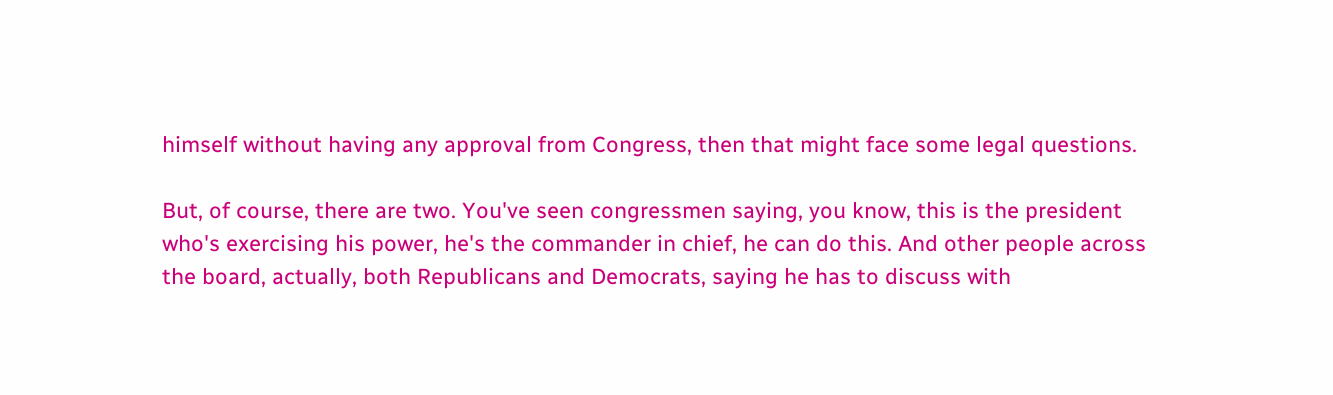himself without having any approval from Congress, then that might face some legal questions.

But, of course, there are two. You've seen congressmen saying, you know, this is the president who's exercising his power, he's the commander in chief, he can do this. And other people across the board, actually, both Republicans and Democrats, saying he has to discuss with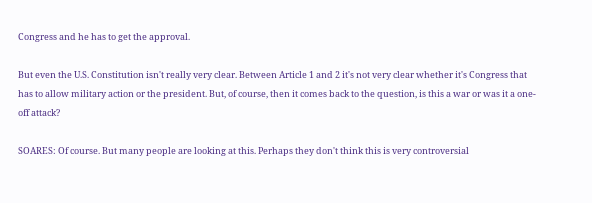Congress and he has to get the approval.

But even the U.S. Constitution isn't really very clear. Between Article 1 and 2 it's not very clear whether it's Congress that has to allow military action or the president. But, of course, then it comes back to the question, is this a war or was it a one-off attack?

SOARES: Of course. But many people are looking at this. Perhaps they don't think this is very controversial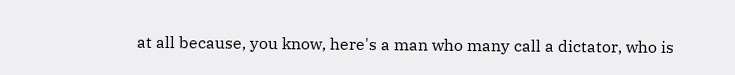at all because, you know, here's a man who many call a dictator, who is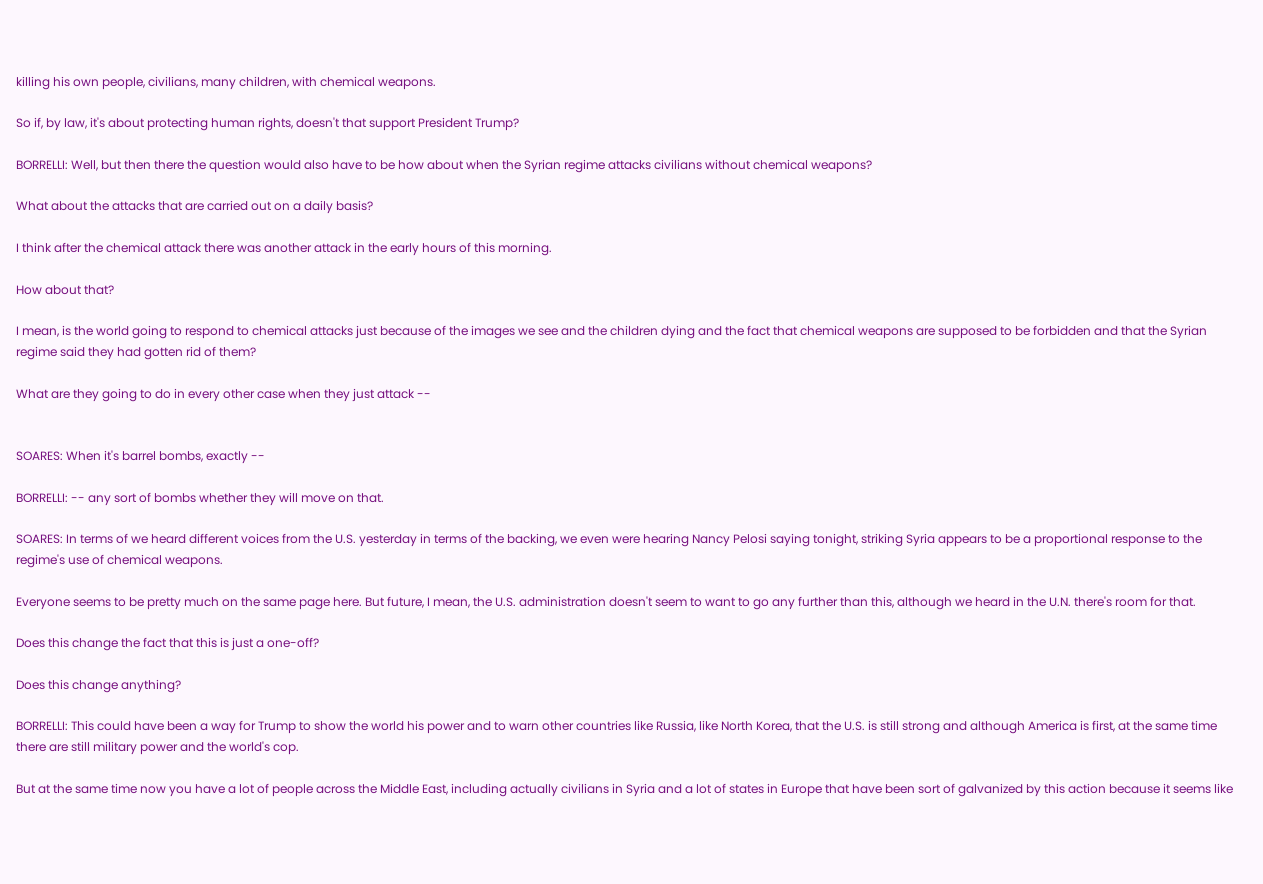killing his own people, civilians, many children, with chemical weapons.

So if, by law, it's about protecting human rights, doesn't that support President Trump?

BORRELLI: Well, but then there the question would also have to be how about when the Syrian regime attacks civilians without chemical weapons?

What about the attacks that are carried out on a daily basis?

I think after the chemical attack there was another attack in the early hours of this morning.

How about that?

I mean, is the world going to respond to chemical attacks just because of the images we see and the children dying and the fact that chemical weapons are supposed to be forbidden and that the Syrian regime said they had gotten rid of them?

What are they going to do in every other case when they just attack --


SOARES: When it's barrel bombs, exactly --

BORRELLI: -- any sort of bombs whether they will move on that.

SOARES: In terms of we heard different voices from the U.S. yesterday in terms of the backing, we even were hearing Nancy Pelosi saying tonight, striking Syria appears to be a proportional response to the regime's use of chemical weapons.

Everyone seems to be pretty much on the same page here. But future, I mean, the U.S. administration doesn't seem to want to go any further than this, although we heard in the U.N. there's room for that.

Does this change the fact that this is just a one-off?

Does this change anything?

BORRELLI: This could have been a way for Trump to show the world his power and to warn other countries like Russia, like North Korea, that the U.S. is still strong and although America is first, at the same time there are still military power and the world's cop.

But at the same time now you have a lot of people across the Middle East, including actually civilians in Syria and a lot of states in Europe that have been sort of galvanized by this action because it seems like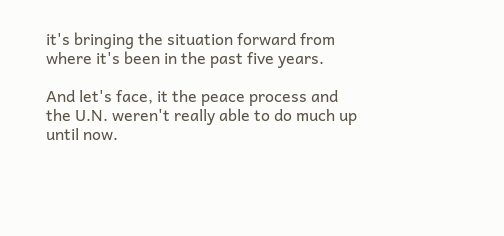it's bringing the situation forward from where it's been in the past five years.

And let's face, it the peace process and the U.N. weren't really able to do much up until now.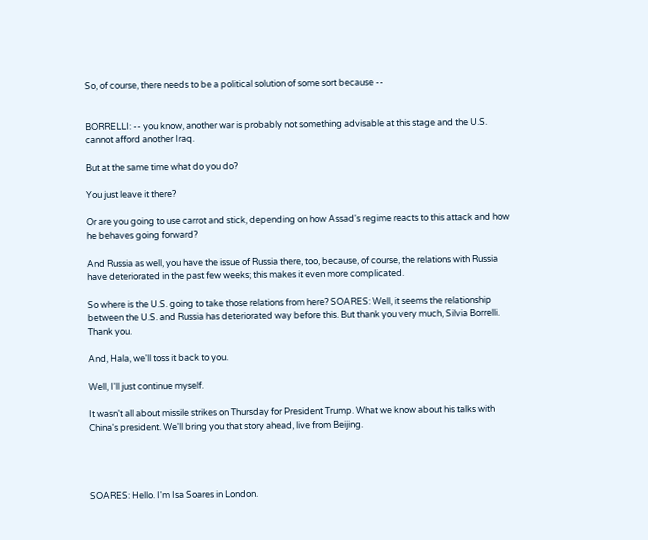So, of course, there needs to be a political solution of some sort because --


BORRELLI: -- you know, another war is probably not something advisable at this stage and the U.S. cannot afford another Iraq.

But at the same time what do you do?

You just leave it there?

Or are you going to use carrot and stick, depending on how Assad's regime reacts to this attack and how he behaves going forward?

And Russia as well, you have the issue of Russia there, too, because, of course, the relations with Russia have deteriorated in the past few weeks; this makes it even more complicated.

So where is the U.S. going to take those relations from here? SOARES: Well, it seems the relationship between the U.S. and Russia has deteriorated way before this. But thank you very much, Silvia Borrelli. Thank you.

And, Hala, we'll toss it back to you.

Well, I'll just continue myself.

It wasn't all about missile strikes on Thursday for President Trump. What we know about his talks with China's president. We'll bring you that story ahead, live from Beijing.




SOARES: Hello. I'm Isa Soares in London.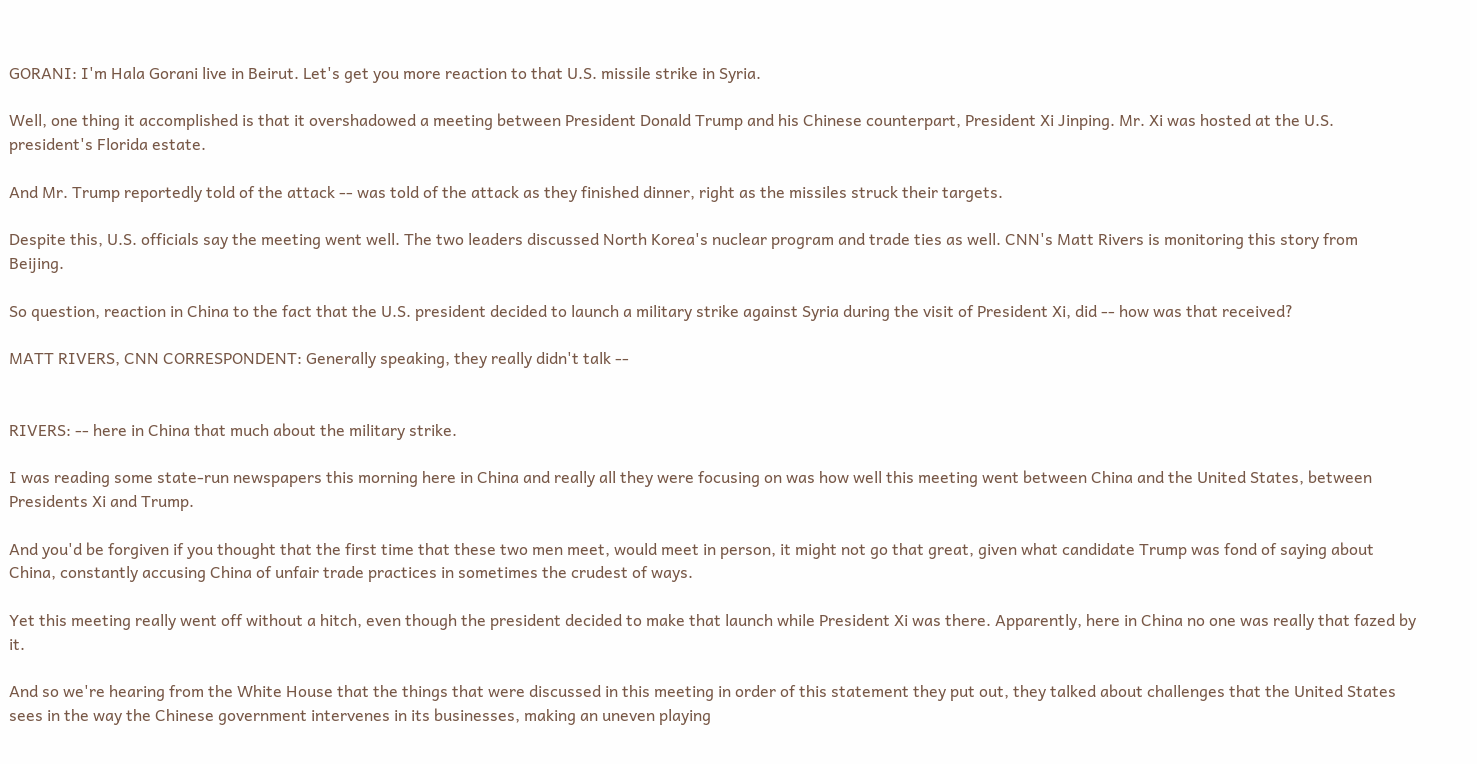GORANI: I'm Hala Gorani live in Beirut. Let's get you more reaction to that U.S. missile strike in Syria.

Well, one thing it accomplished is that it overshadowed a meeting between President Donald Trump and his Chinese counterpart, President Xi Jinping. Mr. Xi was hosted at the U.S. president's Florida estate.

And Mr. Trump reportedly told of the attack -- was told of the attack as they finished dinner, right as the missiles struck their targets.

Despite this, U.S. officials say the meeting went well. The two leaders discussed North Korea's nuclear program and trade ties as well. CNN's Matt Rivers is monitoring this story from Beijing.

So question, reaction in China to the fact that the U.S. president decided to launch a military strike against Syria during the visit of President Xi, did -- how was that received?

MATT RIVERS, CNN CORRESPONDENT: Generally speaking, they really didn't talk --


RIVERS: -- here in China that much about the military strike.

I was reading some state-run newspapers this morning here in China and really all they were focusing on was how well this meeting went between China and the United States, between Presidents Xi and Trump.

And you'd be forgiven if you thought that the first time that these two men meet, would meet in person, it might not go that great, given what candidate Trump was fond of saying about China, constantly accusing China of unfair trade practices in sometimes the crudest of ways.

Yet this meeting really went off without a hitch, even though the president decided to make that launch while President Xi was there. Apparently, here in China no one was really that fazed by it.

And so we're hearing from the White House that the things that were discussed in this meeting in order of this statement they put out, they talked about challenges that the United States sees in the way the Chinese government intervenes in its businesses, making an uneven playing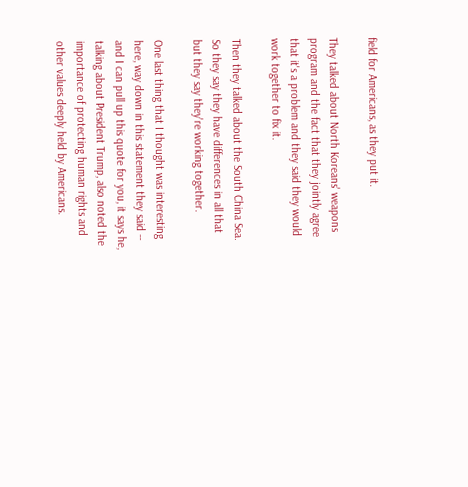field for Americans, as they put it.

They talked about North Koreans' weapons program and the fact that they jointly agree that it's a problem and they said they would work together to fix it.

Then they talked about the South China Sea. So they say they have differences in all that but they say they're working together.

One last thing that I thought was interesting here, way down in this statement they said -- and I can pull up this quote for you, it says he, talking about President Trump, also noted the importance of protecting human rights and other values deeply held by Americans.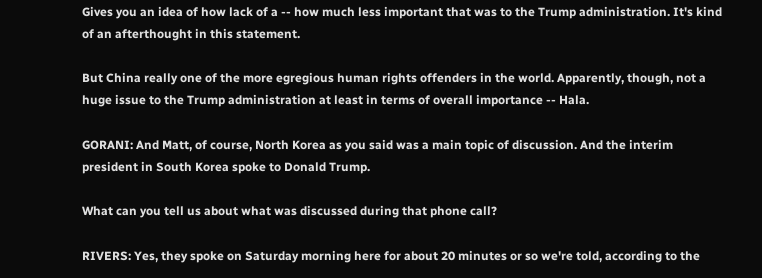Gives you an idea of how lack of a -- how much less important that was to the Trump administration. It's kind of an afterthought in this statement.

But China really one of the more egregious human rights offenders in the world. Apparently, though, not a huge issue to the Trump administration at least in terms of overall importance -- Hala.

GORANI: And Matt, of course, North Korea as you said was a main topic of discussion. And the interim president in South Korea spoke to Donald Trump.

What can you tell us about what was discussed during that phone call?

RIVERS: Yes, they spoke on Saturday morning here for about 20 minutes or so we're told, according to the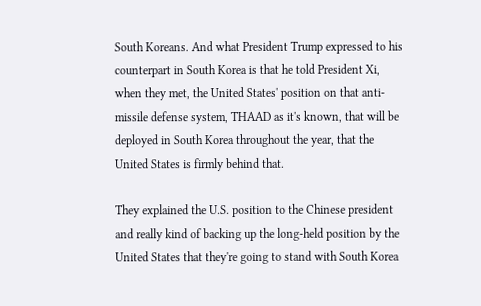South Koreans. And what President Trump expressed to his counterpart in South Korea is that he told President Xi, when they met, the United States' position on that anti- missile defense system, THAAD as it's known, that will be deployed in South Korea throughout the year, that the United States is firmly behind that.

They explained the U.S. position to the Chinese president and really kind of backing up the long-held position by the United States that they're going to stand with South Korea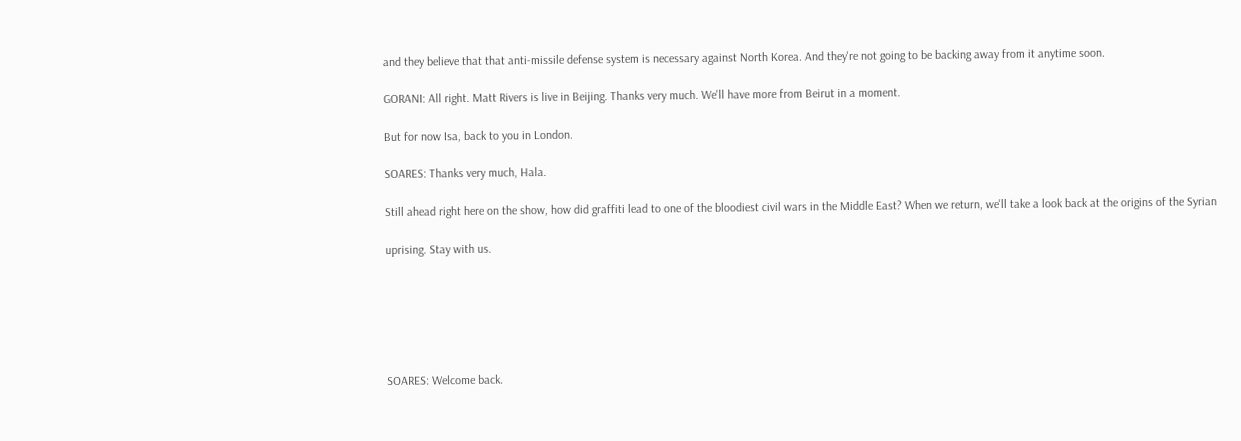and they believe that that anti-missile defense system is necessary against North Korea. And they're not going to be backing away from it anytime soon.

GORANI: All right. Matt Rivers is live in Beijing. Thanks very much. We'll have more from Beirut in a moment.

But for now Isa, back to you in London.

SOARES: Thanks very much, Hala.

Still ahead right here on the show, how did graffiti lead to one of the bloodiest civil wars in the Middle East? When we return, we'll take a look back at the origins of the Syrian

uprising. Stay with us.






SOARES: Welcome back.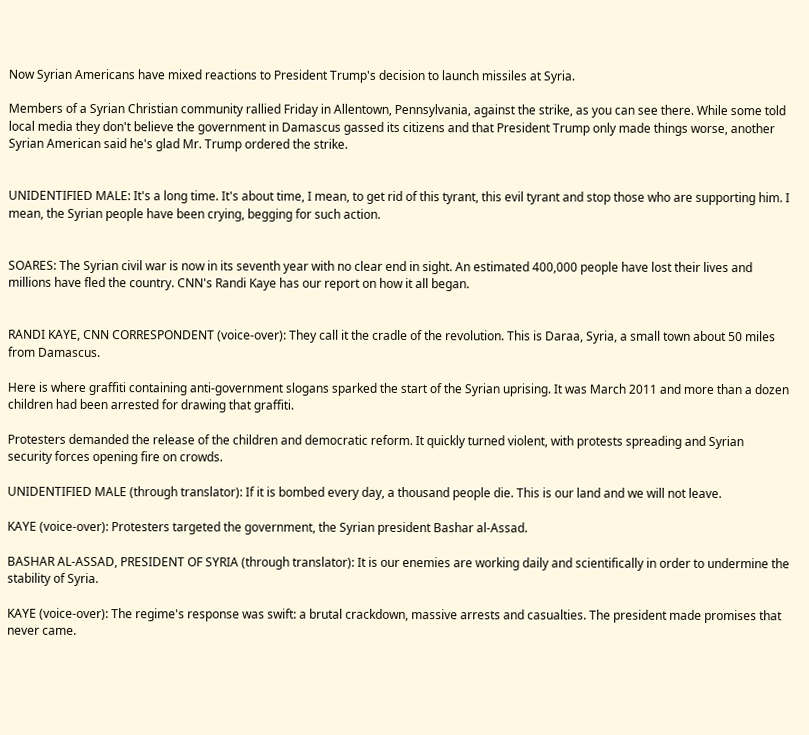Now Syrian Americans have mixed reactions to President Trump's decision to launch missiles at Syria.

Members of a Syrian Christian community rallied Friday in Allentown, Pennsylvania, against the strike, as you can see there. While some told local media they don't believe the government in Damascus gassed its citizens and that President Trump only made things worse, another Syrian American said he's glad Mr. Trump ordered the strike.


UNIDENTIFIED MALE: It's a long time. It's about time, I mean, to get rid of this tyrant, this evil tyrant and stop those who are supporting him. I mean, the Syrian people have been crying, begging for such action.


SOARES: The Syrian civil war is now in its seventh year with no clear end in sight. An estimated 400,000 people have lost their lives and millions have fled the country. CNN's Randi Kaye has our report on how it all began.


RANDI KAYE, CNN CORRESPONDENT (voice-over): They call it the cradle of the revolution. This is Daraa, Syria, a small town about 50 miles from Damascus.

Here is where graffiti containing anti-government slogans sparked the start of the Syrian uprising. It was March 2011 and more than a dozen children had been arrested for drawing that graffiti.

Protesters demanded the release of the children and democratic reform. It quickly turned violent, with protests spreading and Syrian security forces opening fire on crowds.

UNIDENTIFIED MALE (through translator): If it is bombed every day, a thousand people die. This is our land and we will not leave.

KAYE (voice-over): Protesters targeted the government, the Syrian president Bashar al-Assad.

BASHAR AL-ASSAD, PRESIDENT OF SYRIA (through translator): It is our enemies are working daily and scientifically in order to undermine the stability of Syria.

KAYE (voice-over): The regime's response was swift: a brutal crackdown, massive arrests and casualties. The president made promises that never came.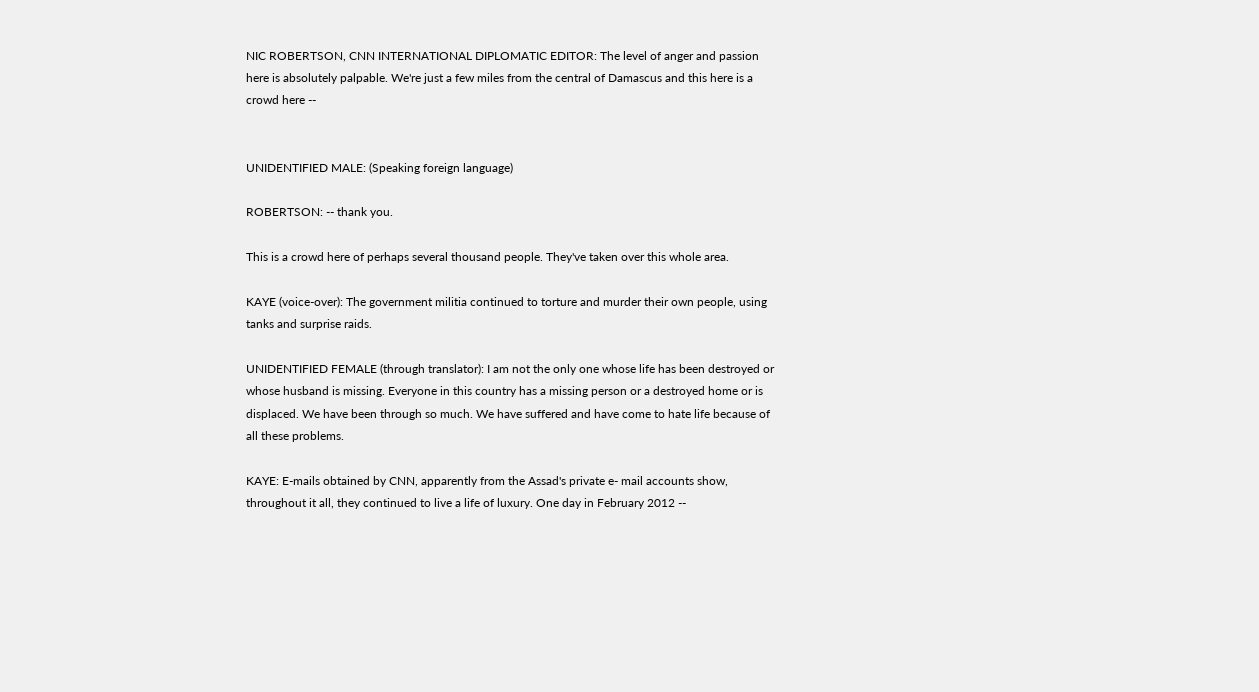NIC ROBERTSON, CNN INTERNATIONAL DIPLOMATIC EDITOR: The level of anger and passion here is absolutely palpable. We're just a few miles from the central of Damascus and this here is a crowd here --


UNIDENTIFIED MALE: (Speaking foreign language)

ROBERTSON: -- thank you.

This is a crowd here of perhaps several thousand people. They've taken over this whole area.

KAYE (voice-over): The government militia continued to torture and murder their own people, using tanks and surprise raids.

UNIDENTIFIED FEMALE (through translator): I am not the only one whose life has been destroyed or whose husband is missing. Everyone in this country has a missing person or a destroyed home or is displaced. We have been through so much. We have suffered and have come to hate life because of all these problems.

KAYE: E-mails obtained by CNN, apparently from the Assad's private e- mail accounts show, throughout it all, they continued to live a life of luxury. One day in February 2012 --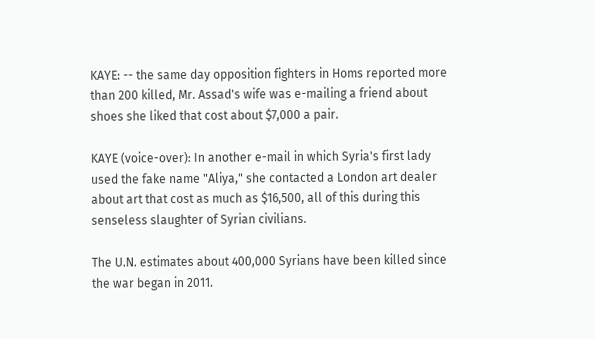KAYE: -- the same day opposition fighters in Homs reported more than 200 killed, Mr. Assad's wife was e-mailing a friend about shoes she liked that cost about $7,000 a pair.

KAYE (voice-over): In another e-mail in which Syria's first lady used the fake name "Aliya," she contacted a London art dealer about art that cost as much as $16,500, all of this during this senseless slaughter of Syrian civilians.

The U.N. estimates about 400,000 Syrians have been killed since the war began in 2011.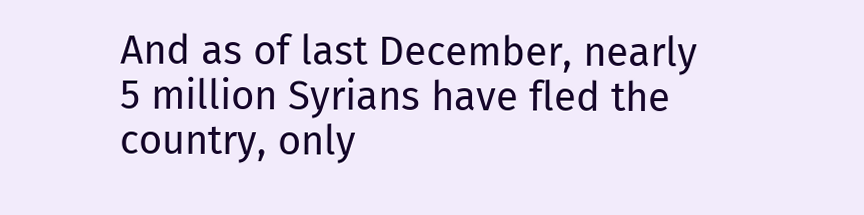And as of last December, nearly 5 million Syrians have fled the country, only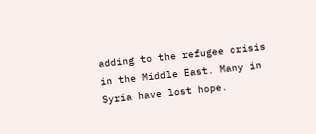adding to the refugee crisis in the Middle East. Many in Syria have lost hope.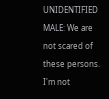UNIDENTIFIED MALE: We are not scared of these persons. I'm not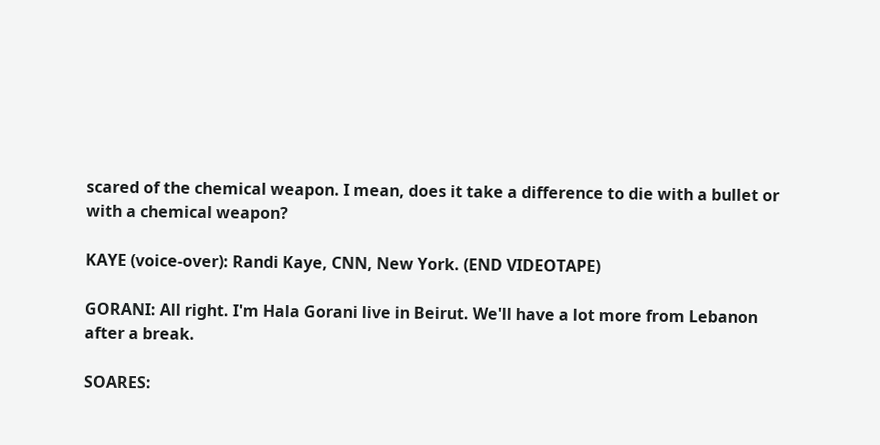scared of the chemical weapon. I mean, does it take a difference to die with a bullet or with a chemical weapon?

KAYE (voice-over): Randi Kaye, CNN, New York. (END VIDEOTAPE)

GORANI: All right. I'm Hala Gorani live in Beirut. We'll have a lot more from Lebanon after a break.

SOARES: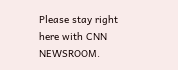Please stay right here with CNN NEWSROOM.